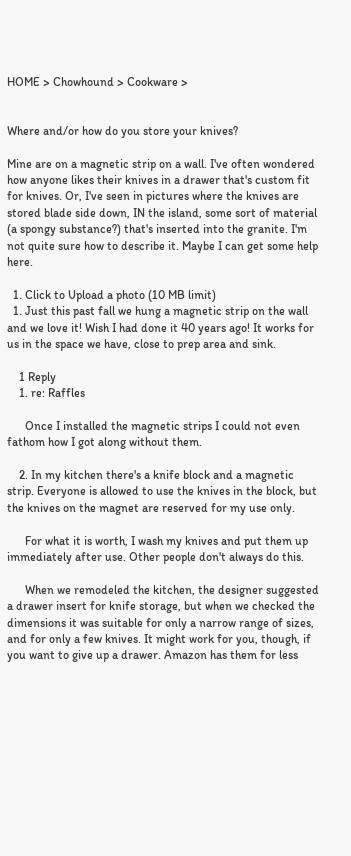HOME > Chowhound > Cookware >


Where and/or how do you store your knives?

Mine are on a magnetic strip on a wall. I've often wondered how anyone likes their knives in a drawer that's custom fit for knives. Or, I've seen in pictures where the knives are stored blade side down, IN the island, some sort of material (a spongy substance?) that's inserted into the granite. I'm not quite sure how to describe it. Maybe I can get some help here.

  1. Click to Upload a photo (10 MB limit)
  1. Just this past fall we hung a magnetic strip on the wall and we love it! Wish I had done it 40 years ago! It works for us in the space we have, close to prep area and sink.

    1 Reply
    1. re: Raffles

      Once I installed the magnetic strips I could not even fathom how I got along without them.

    2. In my kitchen there's a knife block and a magnetic strip. Everyone is allowed to use the knives in the block, but the knives on the magnet are reserved for my use only.

      For what it is worth, I wash my knives and put them up immediately after use. Other people don't always do this.

      When we remodeled the kitchen, the designer suggested a drawer insert for knife storage, but when we checked the dimensions it was suitable for only a narrow range of sizes, and for only a few knives. It might work for you, though, if you want to give up a drawer. Amazon has them for less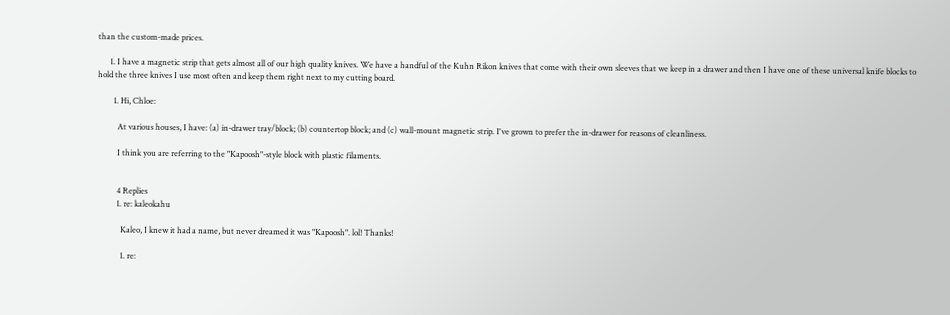than the custom-made prices.

      1. I have a magnetic strip that gets almost all of our high quality knives. We have a handful of the Kuhn Rikon knives that come with their own sleeves that we keep in a drawer and then I have one of these universal knife blocks to hold the three knives I use most often and keep them right next to my cutting board.

        1. Hi, Chloe:

          At various houses, I have: (a) in-drawer tray/block; (b) countertop block; and (c) wall-mount magnetic strip. I've grown to prefer the in-drawer for reasons of cleanliness.

          I think you are referring to the "Kapoosh"-style block with plastic filaments.


          4 Replies
          1. re: kaleokahu

            Kaleo, I knew it had a name, but never dreamed it was "Kapoosh". lol! Thanks!

            1. re: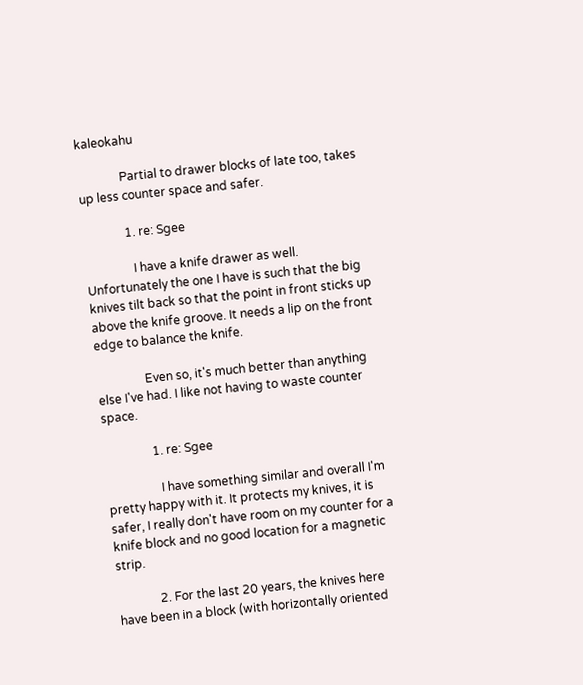kaleokahu

              Partial to drawer blocks of late too, takes up less counter space and safer.

              1. re: Sgee

                I have a knife drawer as well. Unfortunately the one I have is such that the big knives tilt back so that the point in front sticks up above the knife groove. It needs a lip on the front edge to balance the knife.

                Even so, it's much better than anything else I've had. I like not having to waste counter space.

                1. re: Sgee

                  I have something similar and overall I'm pretty happy with it. It protects my knives, it is safer, I really don't have room on my counter for a knife block and no good location for a magnetic strip.

              2. For the last 20 years, the knives here have been in a block (with horizontally oriented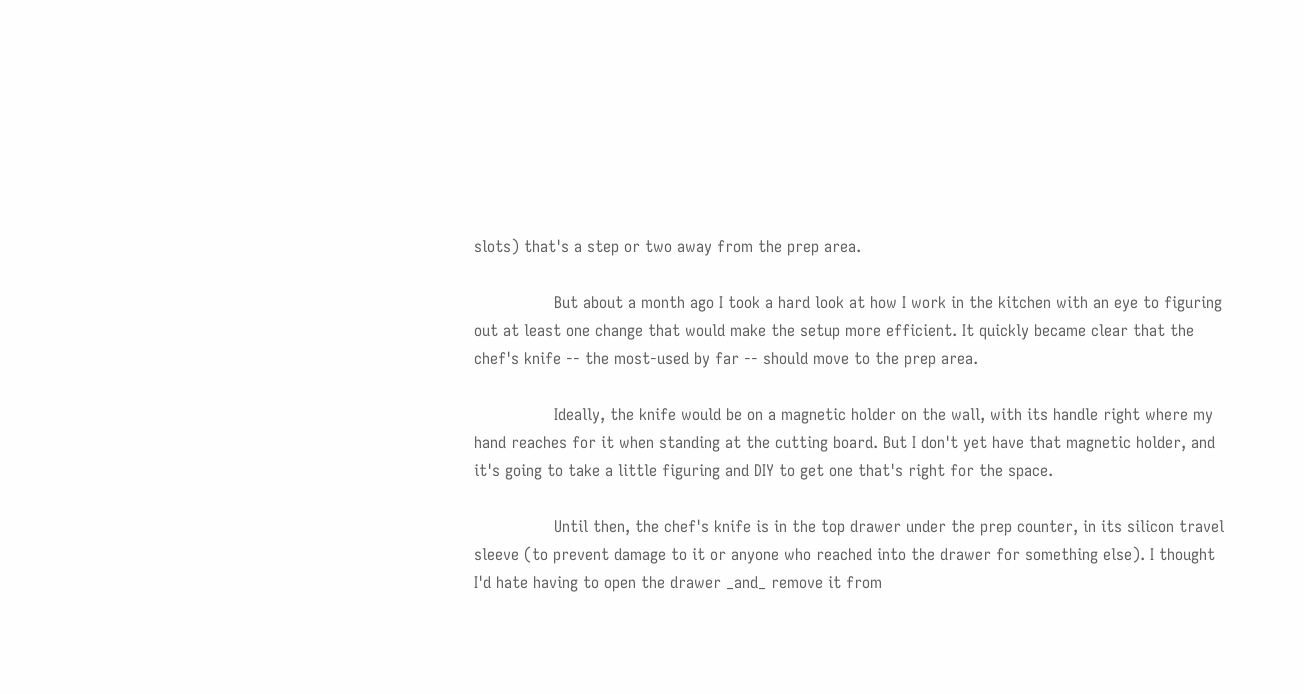slots) that's a step or two away from the prep area.

                But about a month ago I took a hard look at how I work in the kitchen with an eye to figuring out at least one change that would make the setup more efficient. It quickly became clear that the chef's knife -- the most-used by far -- should move to the prep area.

                Ideally, the knife would be on a magnetic holder on the wall, with its handle right where my hand reaches for it when standing at the cutting board. But I don't yet have that magnetic holder, and it's going to take a little figuring and DIY to get one that's right for the space.

                Until then, the chef's knife is in the top drawer under the prep counter, in its silicon travel sleeve (to prevent damage to it or anyone who reached into the drawer for something else). I thought I'd hate having to open the drawer _and_ remove it from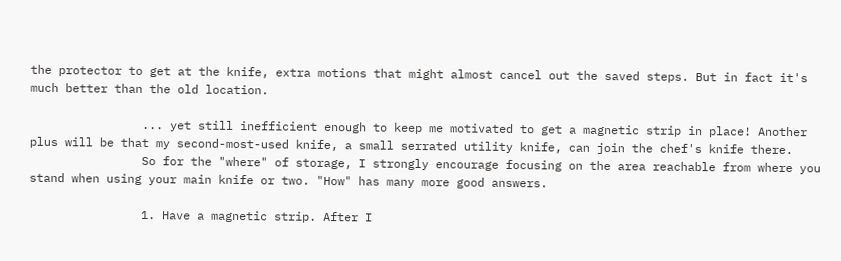the protector to get at the knife, extra motions that might almost cancel out the saved steps. But in fact it's much better than the old location.

                ... yet still inefficient enough to keep me motivated to get a magnetic strip in place! Another plus will be that my second-most-used knife, a small serrated utility knife, can join the chef's knife there.
                So for the "where" of storage, I strongly encourage focusing on the area reachable from where you stand when using your main knife or two. "How" has many more good answers.

                1. Have a magnetic strip. After I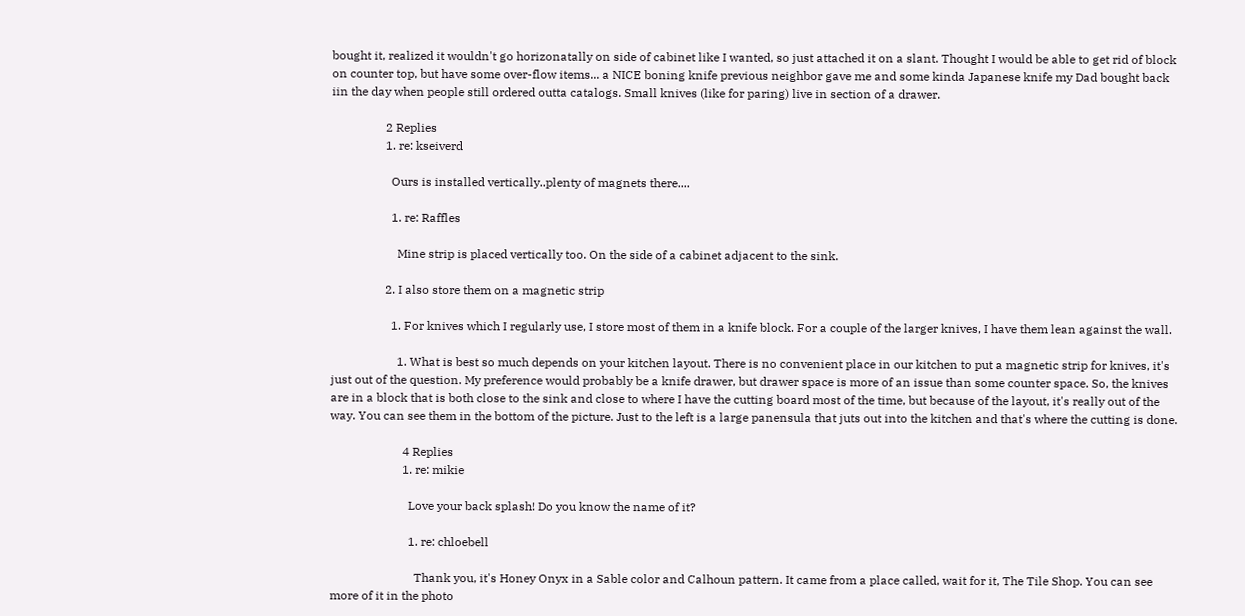bought it, realized it wouldn't go horizonatally on side of cabinet like I wanted, so just attached it on a slant. Thought I would be able to get rid of block on counter top, but have some over-flow items... a NICE boning knife previous neighbor gave me and some kinda Japanese knife my Dad bought back iin the day when people still ordered outta catalogs. Small knives (like for paring) live in section of a drawer.

                  2 Replies
                  1. re: kseiverd

                    Ours is installed vertically..plenty of magnets there....

                    1. re: Raffles

                      Mine strip is placed vertically too. On the side of a cabinet adjacent to the sink.

                  2. I also store them on a magnetic strip

                    1. For knives which I regularly use, I store most of them in a knife block. For a couple of the larger knives, I have them lean against the wall.

                      1. What is best so much depends on your kitchen layout. There is no convenient place in our kitchen to put a magnetic strip for knives, it's just out of the question. My preference would probably be a knife drawer, but drawer space is more of an issue than some counter space. So, the knives are in a block that is both close to the sink and close to where I have the cutting board most of the time, but because of the layout, it's really out of the way. You can see them in the bottom of the picture. Just to the left is a large panensula that juts out into the kitchen and that's where the cutting is done.

                        4 Replies
                        1. re: mikie

                          Love your back splash! Do you know the name of it?

                          1. re: chloebell

                            Thank you, it's Honey Onyx in a Sable color and Calhoun pattern. It came from a place called, wait for it, The Tile Shop. You can see more of it in the photo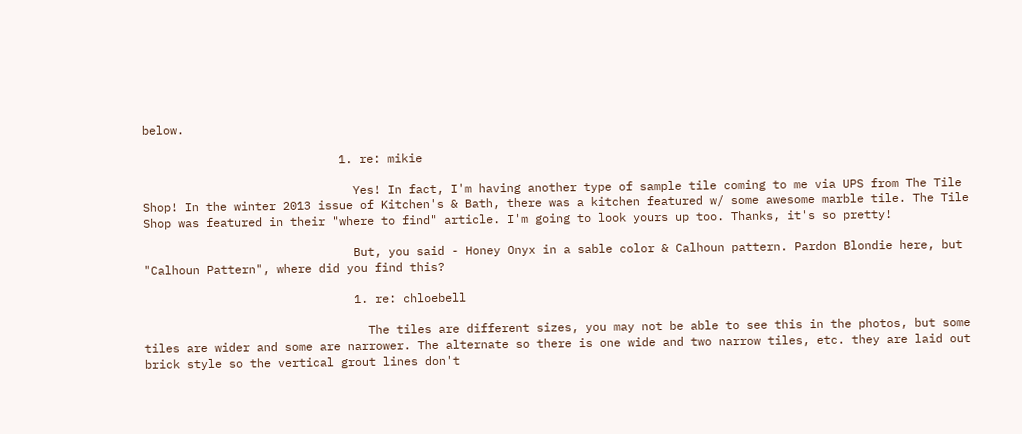below.

                            1. re: mikie

                              Yes! In fact, I'm having another type of sample tile coming to me via UPS from The Tile Shop! In the winter 2013 issue of Kitchen's & Bath, there was a kitchen featured w/ some awesome marble tile. The Tile Shop was featured in their "where to find" article. I'm going to look yours up too. Thanks, it's so pretty!

                              But, you said - Honey Onyx in a sable color & Calhoun pattern. Pardon Blondie here, but "Calhoun Pattern", where did you find this?

                              1. re: chloebell

                                The tiles are different sizes, you may not be able to see this in the photos, but some tiles are wider and some are narrower. The alternate so there is one wide and two narrow tiles, etc. they are laid out brick style so the vertical grout lines don't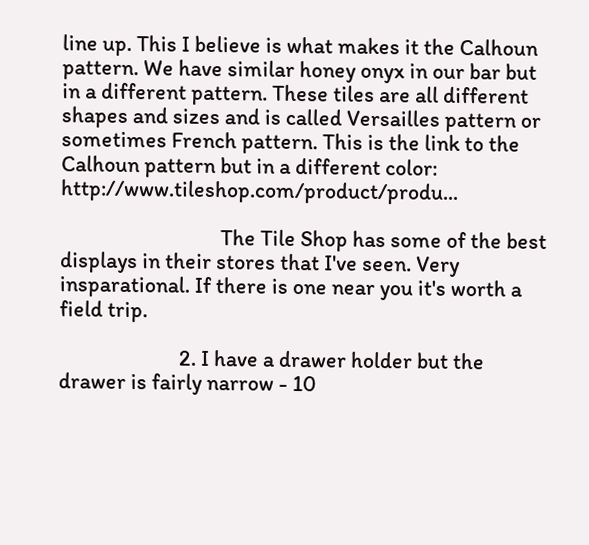line up. This I believe is what makes it the Calhoun pattern. We have similar honey onyx in our bar but in a different pattern. These tiles are all different shapes and sizes and is called Versailles pattern or sometimes French pattern. This is the link to the Calhoun pattern but in a different color: http://www.tileshop.com/product/produ...

                                The Tile Shop has some of the best displays in their stores that I've seen. Very insparational. If there is one near you it's worth a field trip.

                        2. I have a drawer holder but the drawer is fairly narrow - 10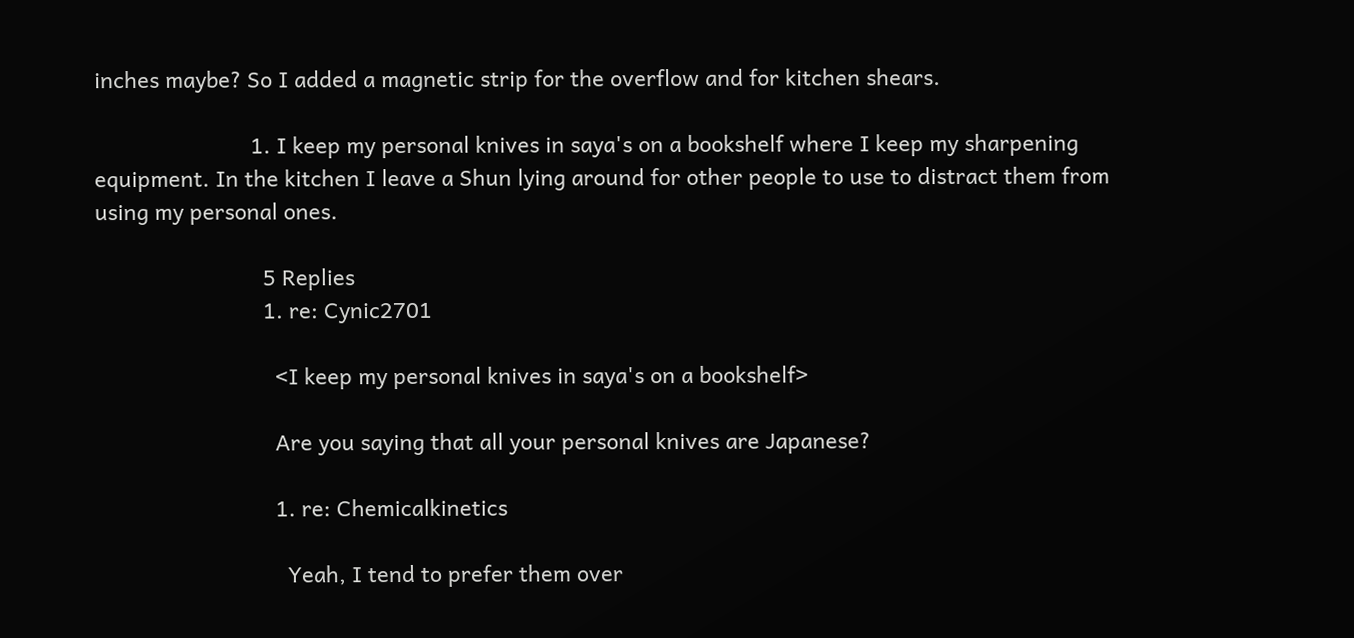inches maybe? So I added a magnetic strip for the overflow and for kitchen shears.

                          1. I keep my personal knives in saya's on a bookshelf where I keep my sharpening equipment. In the kitchen I leave a Shun lying around for other people to use to distract them from using my personal ones.

                            5 Replies
                            1. re: Cynic2701

                              <I keep my personal knives in saya's on a bookshelf>

                              Are you saying that all your personal knives are Japanese?

                              1. re: Chemicalkinetics

                                Yeah, I tend to prefer them over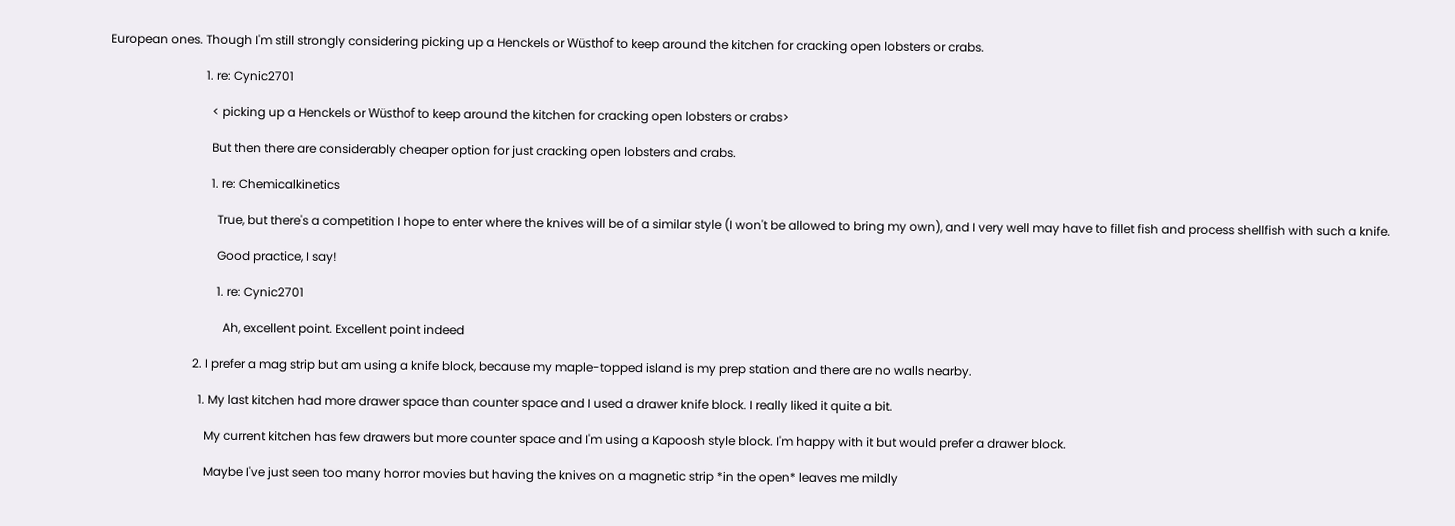European ones. Though I'm still strongly considering picking up a Henckels or Wüsthof to keep around the kitchen for cracking open lobsters or crabs.

                                1. re: Cynic2701

                                  < picking up a Henckels or Wüsthof to keep around the kitchen for cracking open lobsters or crabs>

                                  But then there are considerably cheaper option for just cracking open lobsters and crabs.

                                  1. re: Chemicalkinetics

                                    True, but there's a competition I hope to enter where the knives will be of a similar style (I won't be allowed to bring my own), and I very well may have to fillet fish and process shellfish with such a knife.

                                    Good practice, I say!

                                    1. re: Cynic2701

                                      Ah, excellent point. Excellent point indeed

                            2. I prefer a mag strip but am using a knife block, because my maple-topped island is my prep station and there are no walls nearby.

                              1. My last kitchen had more drawer space than counter space and I used a drawer knife block. I really liked it quite a bit.

                                My current kitchen has few drawers but more counter space and I'm using a Kapoosh style block. I'm happy with it but would prefer a drawer block.

                                Maybe I've just seen too many horror movies but having the knives on a magnetic strip *in the open* leaves me mildly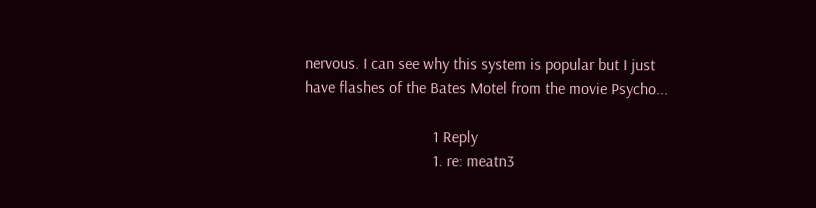nervous. I can see why this system is popular but I just have flashes of the Bates Motel from the movie Psycho...

                                1 Reply
                                1. re: meatn3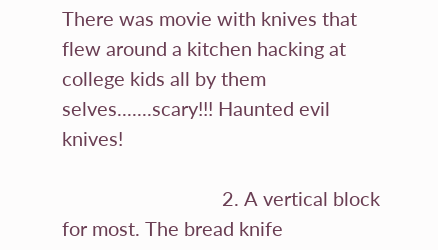There was movie with knives that flew around a kitchen hacking at college kids all by them selves.......scary!!! Haunted evil knives!

                                2. A vertical block for most. The bread knife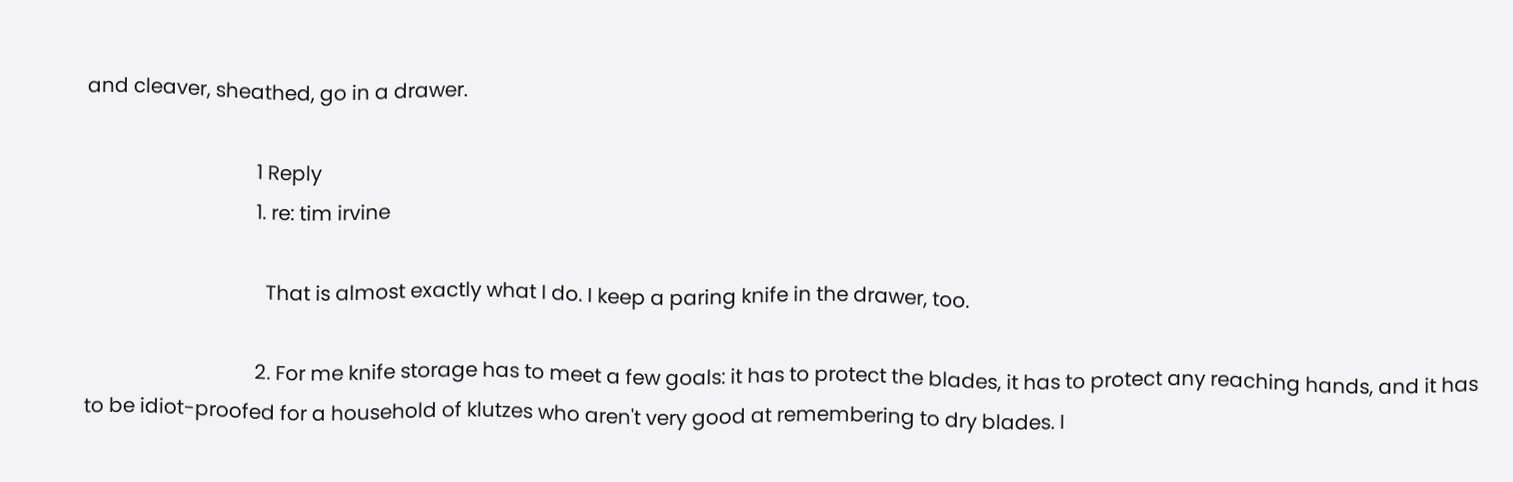and cleaver, sheathed, go in a drawer.

                                  1 Reply
                                  1. re: tim irvine

                                    That is almost exactly what I do. I keep a paring knife in the drawer, too.

                                  2. For me knife storage has to meet a few goals: it has to protect the blades, it has to protect any reaching hands, and it has to be idiot-proofed for a household of klutzes who aren't very good at remembering to dry blades. I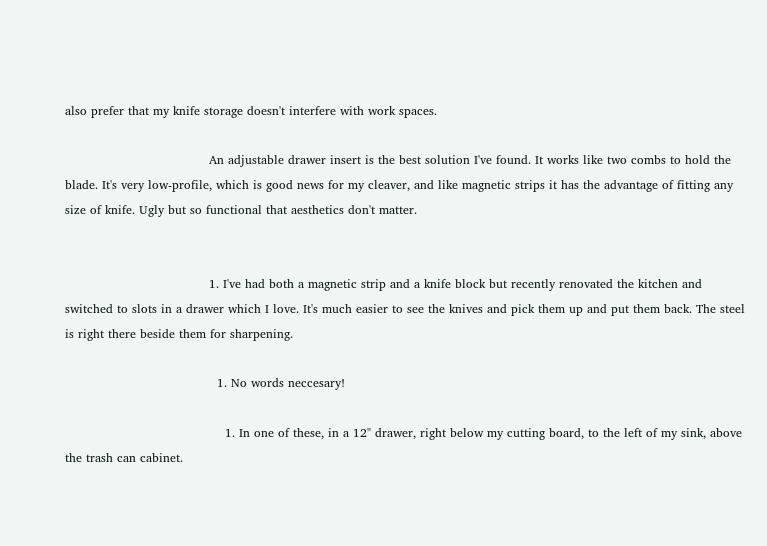also prefer that my knife storage doesn't interfere with work spaces.

                                    An adjustable drawer insert is the best solution I've found. It works like two combs to hold the blade. It's very low-profile, which is good news for my cleaver, and like magnetic strips it has the advantage of fitting any size of knife. Ugly but so functional that aesthetics don't matter.


                                    1. I've had both a magnetic strip and a knife block but recently renovated the kitchen and switched to slots in a drawer which I love. It's much easier to see the knives and pick them up and put them back. The steel is right there beside them for sharpening.

                                      1. No words neccesary!

                                        1. In one of these, in a 12" drawer, right below my cutting board, to the left of my sink, above the trash can cabinet.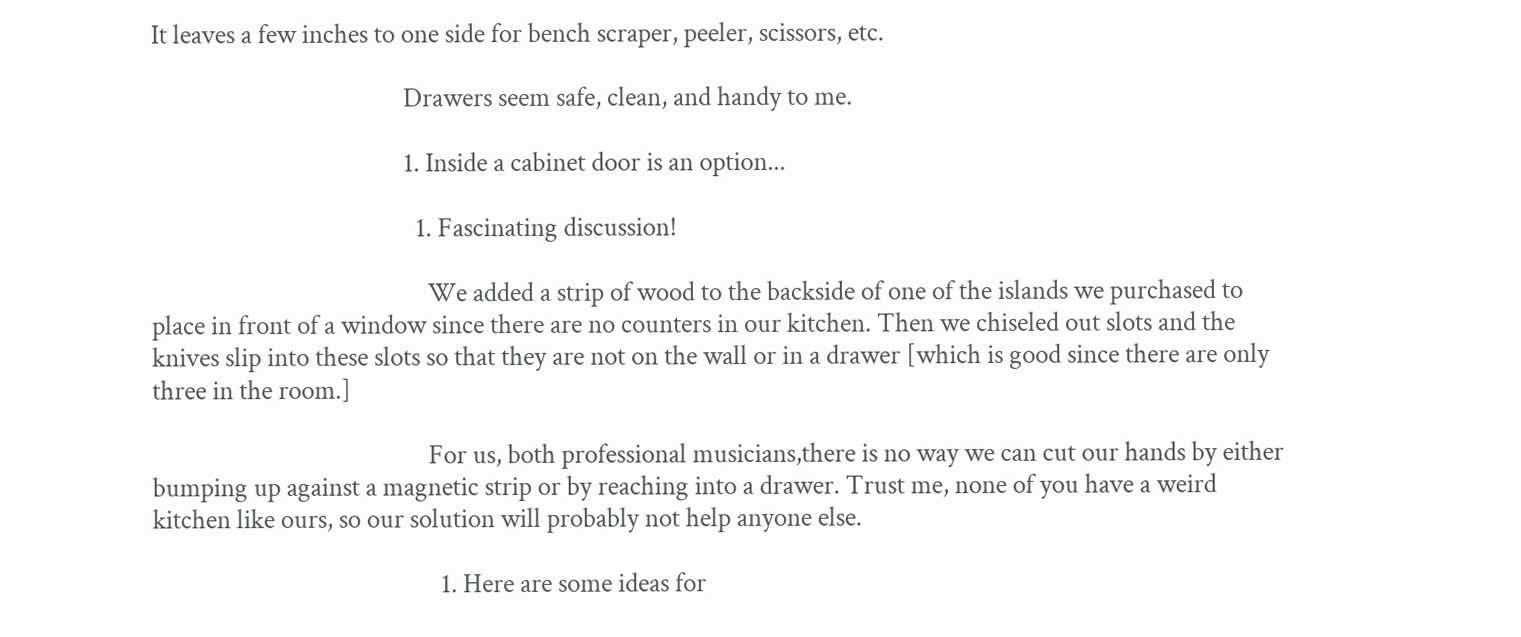It leaves a few inches to one side for bench scraper, peeler, scissors, etc.

                                          Drawers seem safe, clean, and handy to me.

                                          1. Inside a cabinet door is an option...

                                            1. Fascinating discussion!

                                              We added a strip of wood to the backside of one of the islands we purchased to place in front of a window since there are no counters in our kitchen. Then we chiseled out slots and the knives slip into these slots so that they are not on the wall or in a drawer [which is good since there are only three in the room.]

                                              For us, both professional musicians,there is no way we can cut our hands by either bumping up against a magnetic strip or by reaching into a drawer. Trust me, none of you have a weird kitchen like ours, so our solution will probably not help anyone else.

                                                1. Here are some ideas for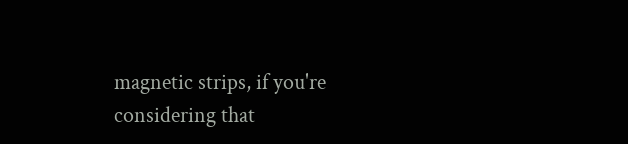magnetic strips, if you're considering that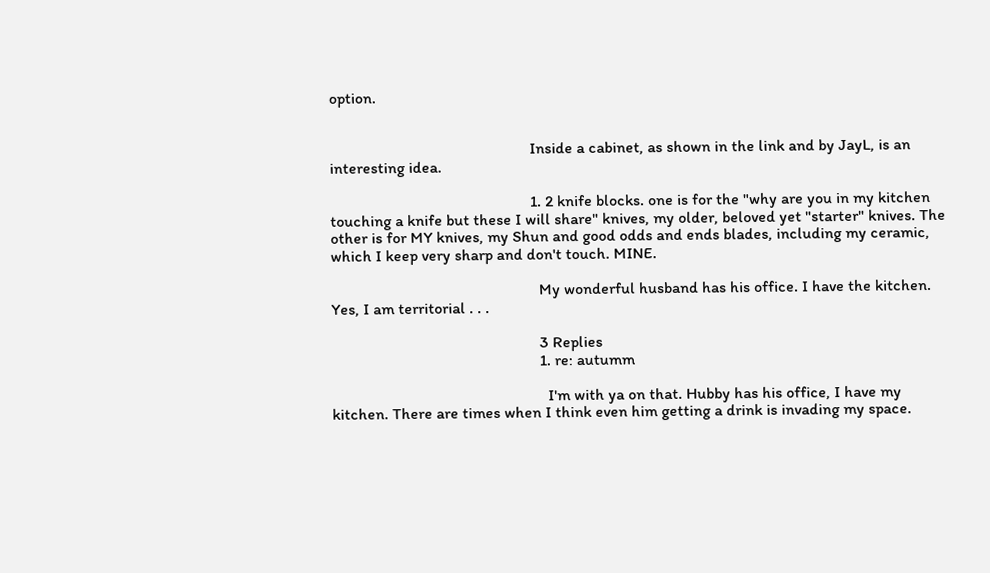option.


                                                  Inside a cabinet, as shown in the link and by JayL, is an interesting idea.

                                                  1. 2 knife blocks. one is for the "why are you in my kitchen touching a knife but these I will share" knives, my older, beloved yet "starter" knives. The other is for MY knives, my Shun and good odds and ends blades, including my ceramic, which I keep very sharp and don't touch. MINE.

                                                    My wonderful husband has his office. I have the kitchen. Yes, I am territorial . . .

                                                    3 Replies
                                                    1. re: autumm

                                                      I'm with ya on that. Hubby has his office, I have my kitchen. There are times when I think even him getting a drink is invading my space.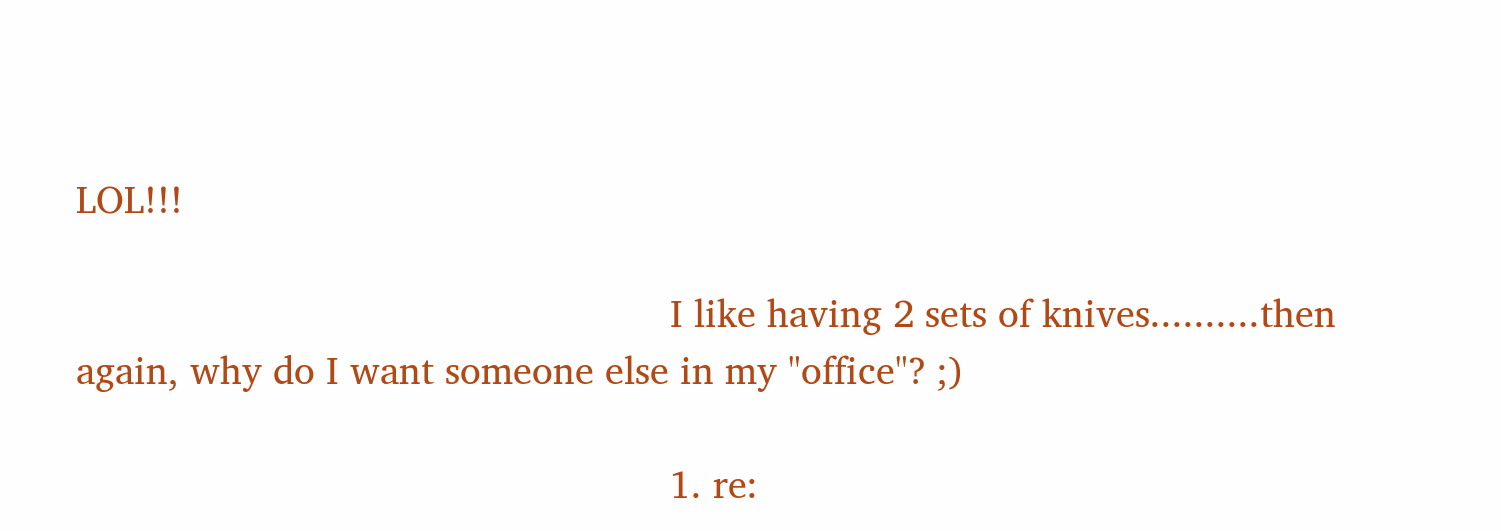LOL!!!

                                                      I like having 2 sets of knives..........then again, why do I want someone else in my "office"? ;)

                                                      1. re: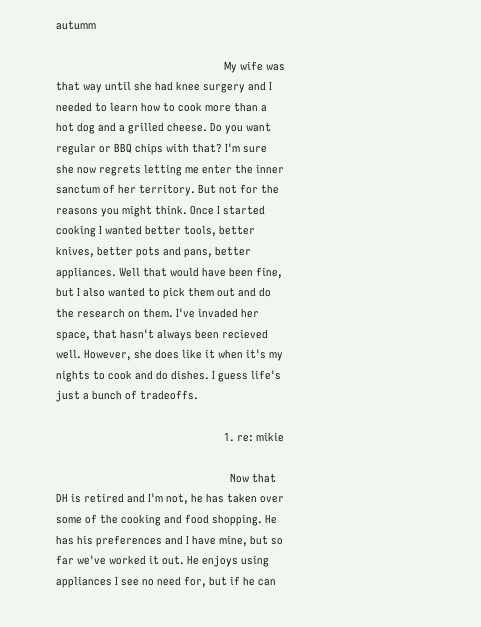autumm

                                                        My wife was that way until she had knee surgery and I needed to learn how to cook more than a hot dog and a grilled cheese. Do you want regular or BBQ chips with that? I'm sure she now regrets letting me enter the inner sanctum of her territory. But not for the reasons you might think. Once I started cooking I wanted better tools, better knives, better pots and pans, better appliances. Well that would have been fine, but I also wanted to pick them out and do the research on them. I've invaded her space, that hasn't always been recieved well. However, she does like it when it's my nights to cook and do dishes. I guess life's just a bunch of tradeoffs.

                                                        1. re: mikie

                                                          Now that DH is retired and I'm not, he has taken over some of the cooking and food shopping. He has his preferences and I have mine, but so far we've worked it out. He enjoys using appliances I see no need for, but if he can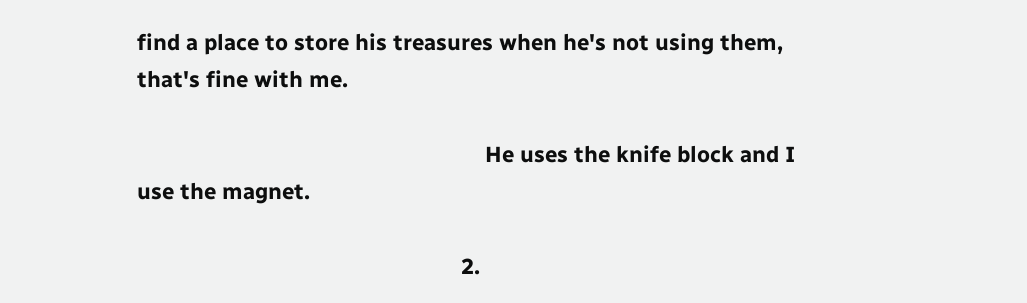find a place to store his treasures when he's not using them, that's fine with me.

                                                          He uses the knife block and I use the magnet.

                                                      2.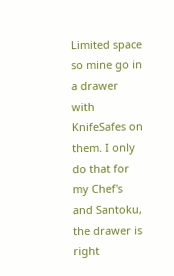Limited space so mine go in a drawer with KnifeSafes on them. I only do that for my Chef's and Santoku, the drawer is right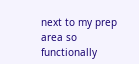next to my prep area so functionally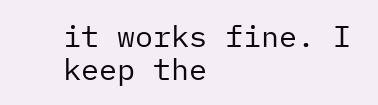it works fine. I keep the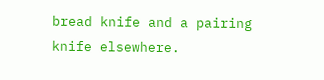bread knife and a pairing knife elsewhere.